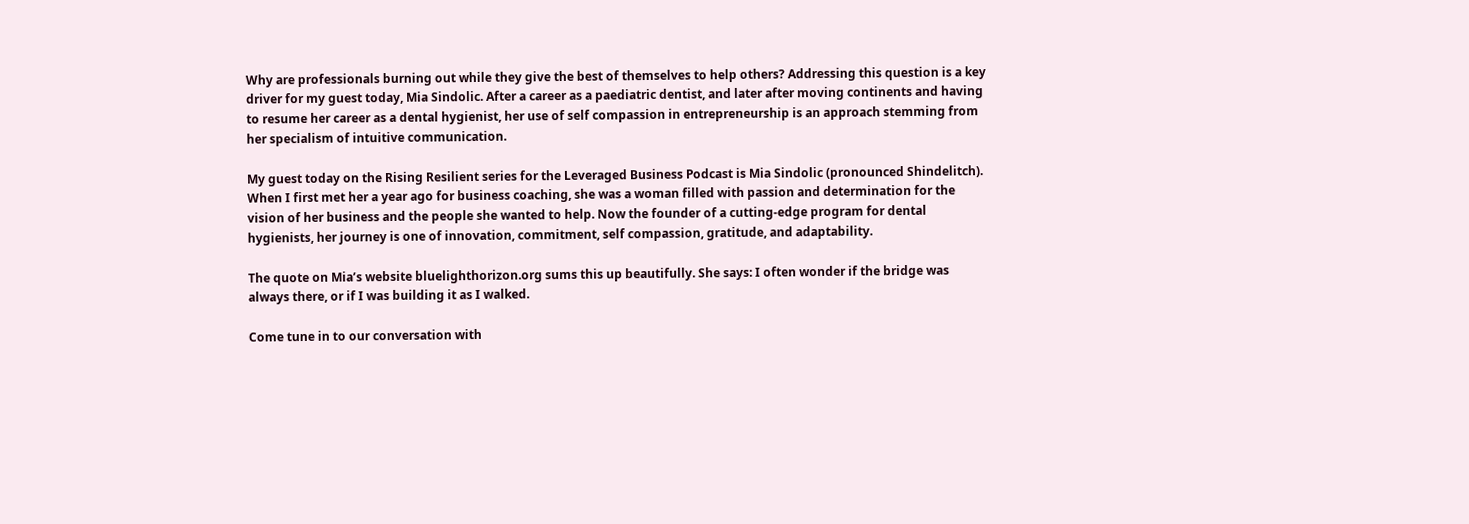Why are professionals burning out while they give the best of themselves to help others? Addressing this question is a key driver for my guest today, Mia Sindolic. After a career as a paediatric dentist, and later after moving continents and having to resume her career as a dental hygienist, her use of self compassion in entrepreneurship is an approach stemming from her specialism of intuitive communication.

My guest today on the Rising Resilient series for the Leveraged Business Podcast is Mia Sindolic (pronounced Shindelitch). When I first met her a year ago for business coaching, she was a woman filled with passion and determination for the vision of her business and the people she wanted to help. Now the founder of a cutting-edge program for dental hygienists, her journey is one of innovation, commitment, self compassion, gratitude, and adaptability.

The quote on Mia’s website bluelighthorizon.org sums this up beautifully. She says: I often wonder if the bridge was always there, or if I was building it as I walked.

Come tune in to our conversation with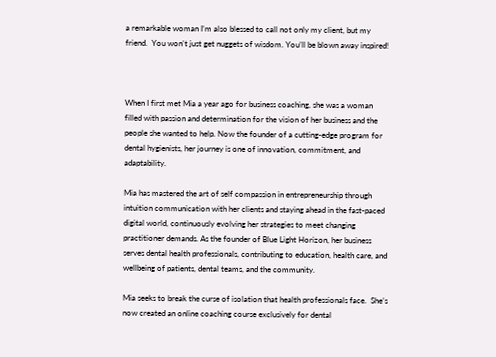a remarkable woman I’m also blessed to call not only my client, but my friend.  You won’t just get nuggets of wisdom. You’ll be blown away inspired!



When I first met Mia a year ago for business coaching, she was a woman filled with passion and determination for the vision of her business and the people she wanted to help. Now the founder of a cutting-edge program for dental hygienists, her journey is one of innovation, commitment, and adaptability.

Mia has mastered the art of self compassion in entrepreneurship through intuition communication with her clients and staying ahead in the fast-paced digital world, continuously evolving her strategies to meet changing practitioner demands. As the founder of Blue Light Horizon, her business serves dental health professionals, contributing to education, health care, and wellbeing of patients, dental teams, and the community.

Mia seeks to break the curse of isolation that health professionals face.  She’s now created an online coaching course exclusively for dental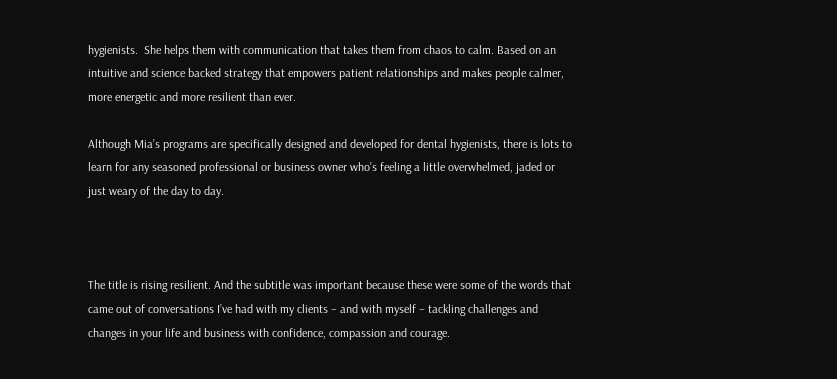hygienists.  She helps them with communication that takes them from chaos to calm. Based on an intuitive and science backed strategy that empowers patient relationships and makes people calmer, more energetic and more resilient than ever.

Although Mia’s programs are specifically designed and developed for dental hygienists, there is lots to learn for any seasoned professional or business owner who’s feeling a little overwhelmed, jaded or just weary of the day to day.



The title is rising resilient. And the subtitle was important because these were some of the words that came out of conversations I’ve had with my clients – and with myself – tackling challenges and changes in your life and business with confidence, compassion and courage.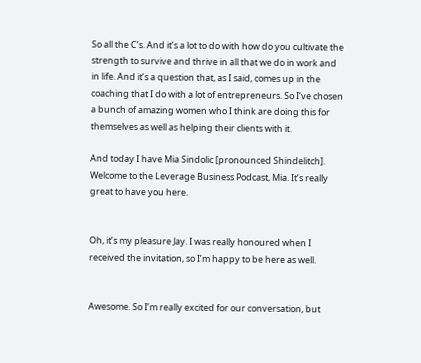So all the C’s. And it’s a lot to do with how do you cultivate the strength to survive and thrive in all that we do in work and in life. And it’s a question that, as I said, comes up in the coaching that I do with a lot of entrepreneurs. So I’ve chosen a bunch of amazing women who I think are doing this for themselves as well as helping their clients with it.

And today I have Mia Sindolic [pronounced Shindelitch]. Welcome to the Leverage Business Podcast, Mia. It’s really great to have you here.


Oh, it’s my pleasure Jay. I was really honoured when I received the invitation, so I’m happy to be here as well.


Awesome. So I’m really excited for our conversation, but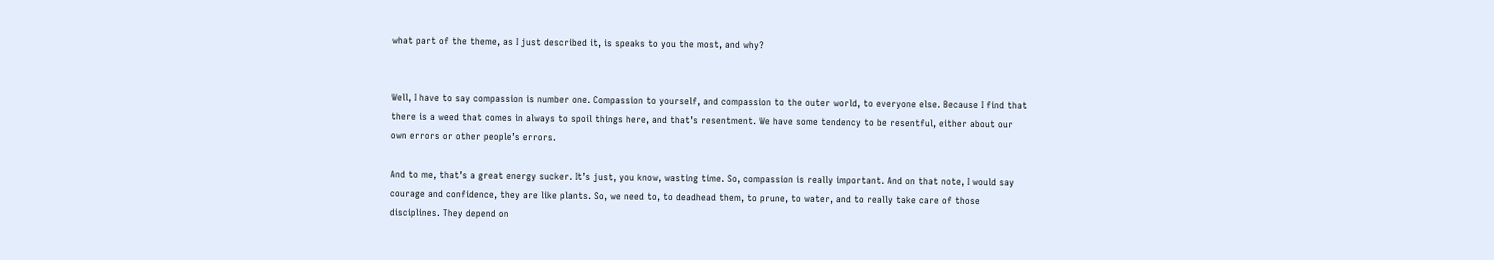what part of the theme, as I just described it, is speaks to you the most, and why?


Well, I have to say compassion is number one. Compassion to yourself, and compassion to the outer world, to everyone else. Because I find that there is a weed that comes in always to spoil things here, and that’s resentment. We have some tendency to be resentful, either about our own errors or other people’s errors.

And to me, that’s a great energy sucker. It’s just, you know, wasting time. So, compassion is really important. And on that note, I would say courage and confidence, they are like plants. So, we need to, to deadhead them, to prune, to water, and to really take care of those disciplines. They depend on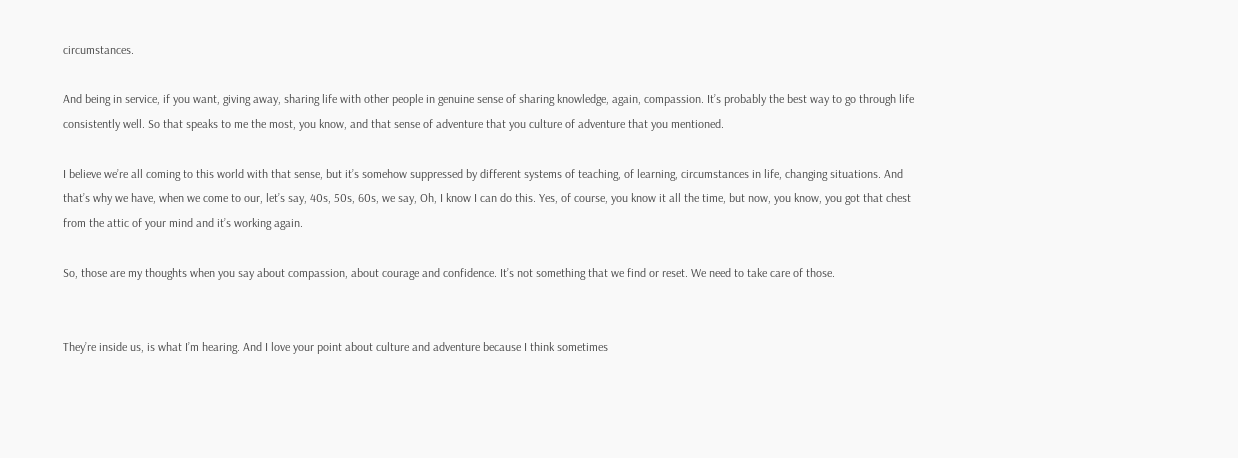circumstances.

And being in service, if you want, giving away, sharing life with other people in genuine sense of sharing knowledge, again, compassion. It’s probably the best way to go through life consistently well. So that speaks to me the most, you know, and that sense of adventure that you culture of adventure that you mentioned.

I believe we’re all coming to this world with that sense, but it’s somehow suppressed by different systems of teaching, of learning, circumstances in life, changing situations. And that’s why we have, when we come to our, let’s say, 40s, 50s, 60s, we say, Oh, I know I can do this. Yes, of course, you know it all the time, but now, you know, you got that chest from the attic of your mind and it’s working again.

So, those are my thoughts when you say about compassion, about courage and confidence. It’s not something that we find or reset. We need to take care of those.


They’re inside us, is what I’m hearing. And I love your point about culture and adventure because I think sometimes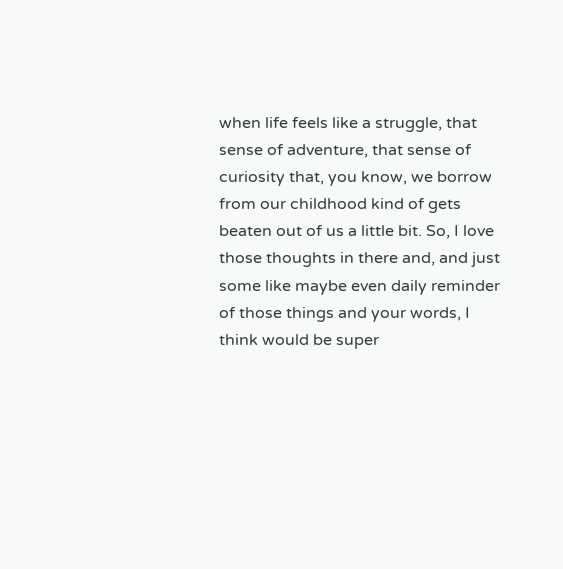when life feels like a struggle, that sense of adventure, that sense of curiosity that, you know, we borrow from our childhood kind of gets beaten out of us a little bit. So, I love those thoughts in there and, and just some like maybe even daily reminder of those things and your words, I think would be super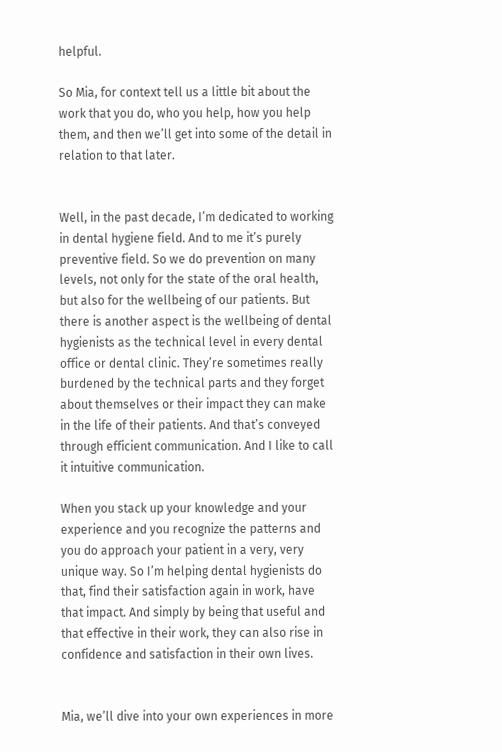helpful.

So Mia, for context tell us a little bit about the work that you do, who you help, how you help them, and then we’ll get into some of the detail in relation to that later.


Well, in the past decade, I’m dedicated to working in dental hygiene field. And to me it’s purely preventive field. So we do prevention on many levels, not only for the state of the oral health, but also for the wellbeing of our patients. But there is another aspect is the wellbeing of dental hygienists as the technical level in every dental office or dental clinic. They’re sometimes really burdened by the technical parts and they forget about themselves or their impact they can make in the life of their patients. And that’s conveyed through efficient communication. And I like to call it intuitive communication.

When you stack up your knowledge and your experience and you recognize the patterns and you do approach your patient in a very, very unique way. So I’m helping dental hygienists do that, find their satisfaction again in work, have that impact. And simply by being that useful and that effective in their work, they can also rise in confidence and satisfaction in their own lives.


Mia, we’ll dive into your own experiences in more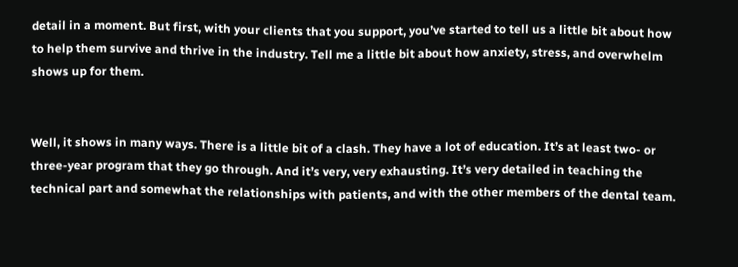detail in a moment. But first, with your clients that you support, you’ve started to tell us a little bit about how to help them survive and thrive in the industry. Tell me a little bit about how anxiety, stress, and overwhelm shows up for them.


Well, it shows in many ways. There is a little bit of a clash. They have a lot of education. It’s at least two- or three-year program that they go through. And it’s very, very exhausting. It’s very detailed in teaching the technical part and somewhat the relationships with patients, and with the other members of the dental team.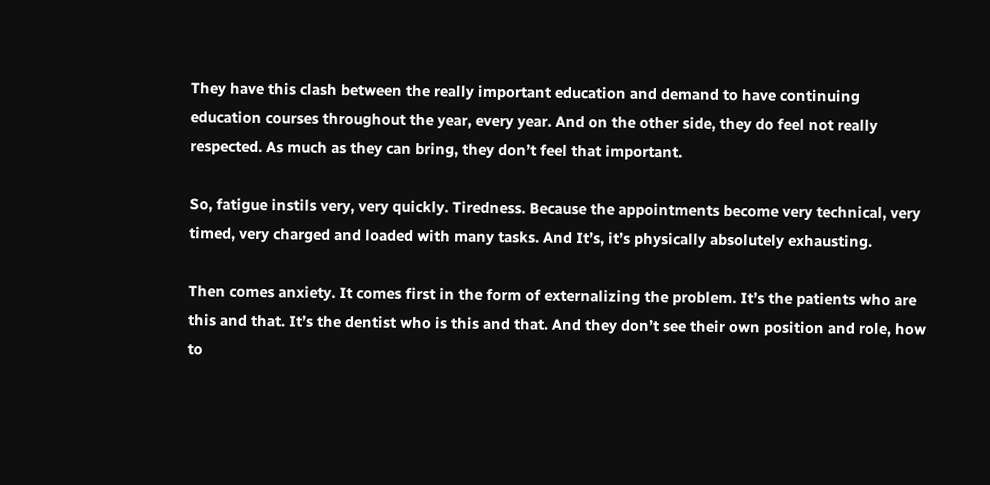They have this clash between the really important education and demand to have continuing education courses throughout the year, every year. And on the other side, they do feel not really respected. As much as they can bring, they don’t feel that important.

So, fatigue instils very, very quickly. Tiredness. Because the appointments become very technical, very timed, very charged and loaded with many tasks. And It’s, it’s physically absolutely exhausting.

Then comes anxiety. It comes first in the form of externalizing the problem. It’s the patients who are this and that. It’s the dentist who is this and that. And they don’t see their own position and role, how to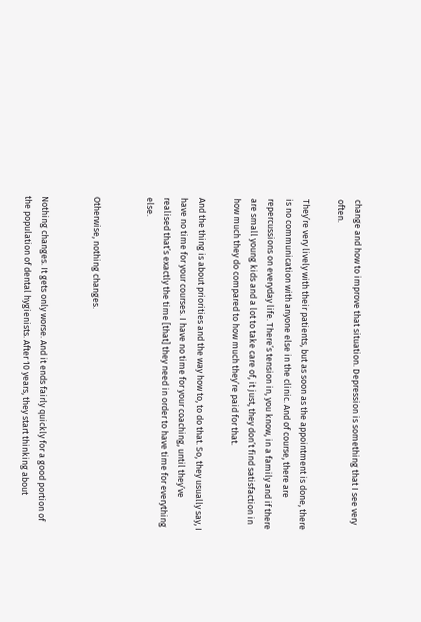change and how to improve that situation. Depression is something that I see very often.

They’re very lively with their patients, but as soon as the appointment is done, there is no communication with anyone else in the clinic. And of course, there are repercussions on everyday life. There’s tension in, you know, in a family and if there are small young kids and a lot to take care of, it just, they don’t find satisfaction in how much they do compared to how much they’re paid for that.

And the thing is about priorities and the way how to, to do that. So, they usually say, I have no time for your courses. I have no time for your coaching, until they’ve realised that’s exactly the time [that] they need in order to have time for everything else.


Otherwise, nothing changes.


Nothing changes. It gets only worse. And it ends fairly quickly for a good portion of the population of dental hygienists. After 10 years, they start thinking about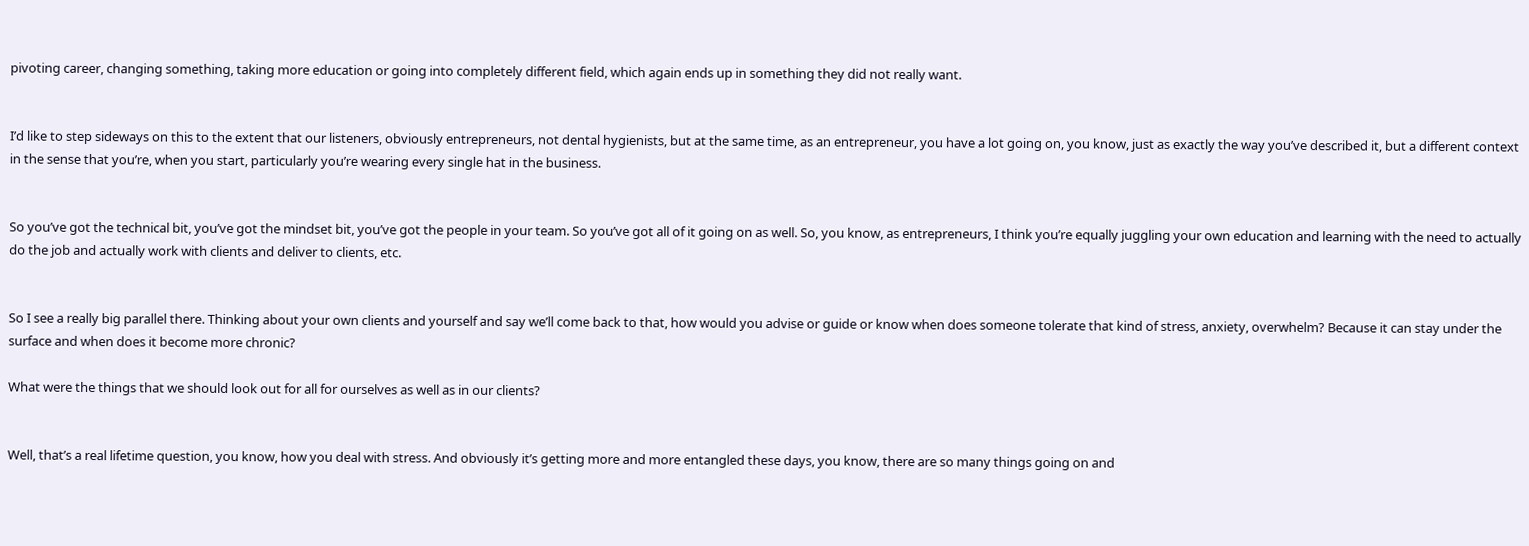pivoting career, changing something, taking more education or going into completely different field, which again ends up in something they did not really want.


I’d like to step sideways on this to the extent that our listeners, obviously entrepreneurs, not dental hygienists, but at the same time, as an entrepreneur, you have a lot going on, you know, just as exactly the way you’ve described it, but a different context in the sense that you’re, when you start, particularly you’re wearing every single hat in the business.


So you’ve got the technical bit, you’ve got the mindset bit, you’ve got the people in your team. So you’ve got all of it going on as well. So, you know, as entrepreneurs, I think you’re equally juggling your own education and learning with the need to actually do the job and actually work with clients and deliver to clients, etc.


So I see a really big parallel there. Thinking about your own clients and yourself and say we’ll come back to that, how would you advise or guide or know when does someone tolerate that kind of stress, anxiety, overwhelm? Because it can stay under the surface and when does it become more chronic?

What were the things that we should look out for all for ourselves as well as in our clients?


Well, that’s a real lifetime question, you know, how you deal with stress. And obviously it’s getting more and more entangled these days, you know, there are so many things going on and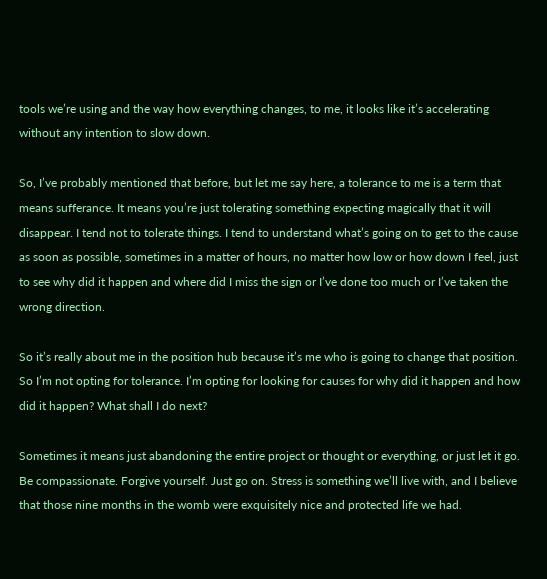tools we’re using and the way how everything changes, to me, it looks like it’s accelerating without any intention to slow down.

So, I’ve probably mentioned that before, but let me say here, a tolerance to me is a term that means sufferance. It means you’re just tolerating something expecting magically that it will disappear. I tend not to tolerate things. I tend to understand what’s going on to get to the cause as soon as possible, sometimes in a matter of hours, no matter how low or how down I feel, just to see why did it happen and where did I miss the sign or I’ve done too much or I’ve taken the wrong direction.

So it’s really about me in the position hub because it’s me who is going to change that position. So I’m not opting for tolerance. I’m opting for looking for causes for why did it happen and how did it happen? What shall I do next?

Sometimes it means just abandoning the entire project or thought or everything, or just let it go. Be compassionate. Forgive yourself. Just go on. Stress is something we’ll live with, and I believe that those nine months in the womb were exquisitely nice and protected life we had.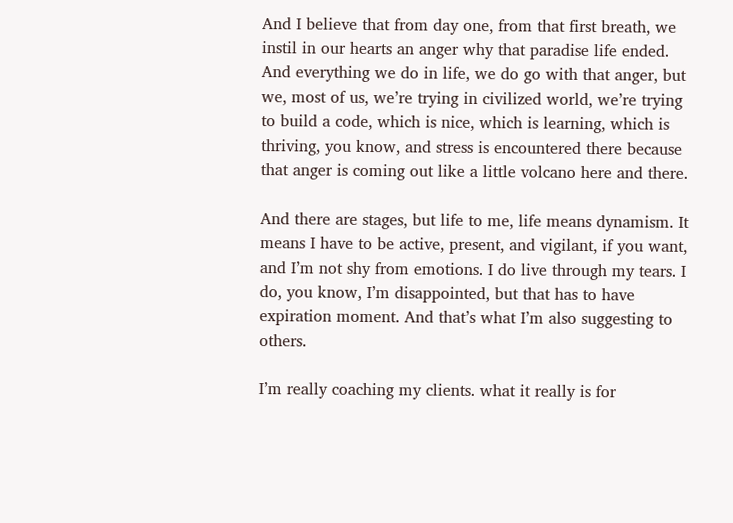And I believe that from day one, from that first breath, we instil in our hearts an anger why that paradise life ended. And everything we do in life, we do go with that anger, but we, most of us, we’re trying in civilized world, we’re trying to build a code, which is nice, which is learning, which is thriving, you know, and stress is encountered there because that anger is coming out like a little volcano here and there.

And there are stages, but life to me, life means dynamism. It means I have to be active, present, and vigilant, if you want, and I’m not shy from emotions. I do live through my tears. I do, you know, I’m disappointed, but that has to have expiration moment. And that’s what I’m also suggesting to others.

I’m really coaching my clients. what it really is for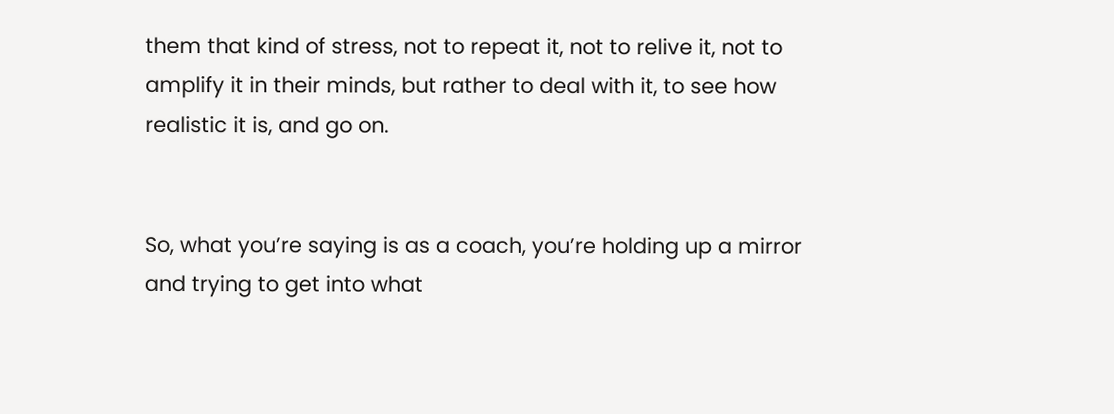them that kind of stress, not to repeat it, not to relive it, not to amplify it in their minds, but rather to deal with it, to see how realistic it is, and go on.


So, what you’re saying is as a coach, you’re holding up a mirror and trying to get into what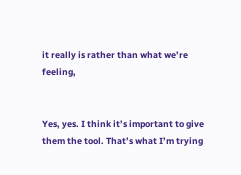it really is rather than what we’re feeling,


Yes, yes. I think it’s important to give them the tool. That’s what I’m trying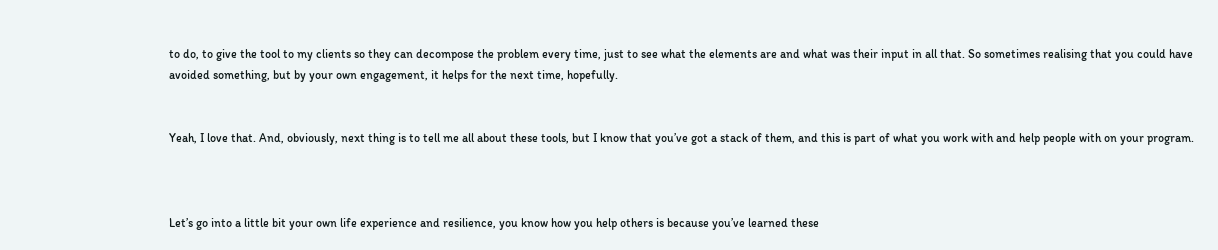to do, to give the tool to my clients so they can decompose the problem every time, just to see what the elements are and what was their input in all that. So sometimes realising that you could have avoided something, but by your own engagement, it helps for the next time, hopefully.


Yeah, I love that. And, obviously, next thing is to tell me all about these tools, but I know that you’ve got a stack of them, and this is part of what you work with and help people with on your program.



Let’s go into a little bit your own life experience and resilience, you know how you help others is because you’ve learned these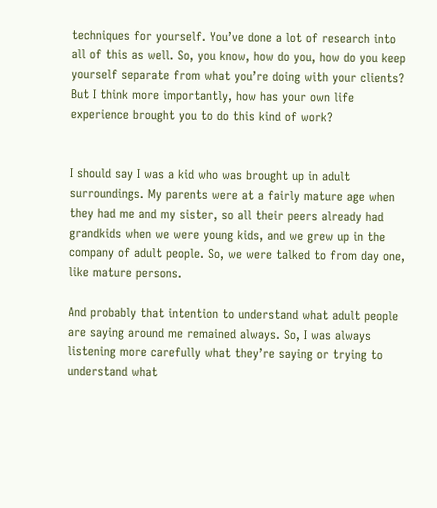techniques for yourself. You’ve done a lot of research into all of this as well. So, you know, how do you, how do you keep yourself separate from what you’re doing with your clients? But I think more importantly, how has your own life experience brought you to do this kind of work?


I should say I was a kid who was brought up in adult surroundings. My parents were at a fairly mature age when they had me and my sister, so all their peers already had grandkids when we were young kids, and we grew up in the company of adult people. So, we were talked to from day one, like mature persons.

And probably that intention to understand what adult people are saying around me remained always. So, I was always listening more carefully what they’re saying or trying to understand what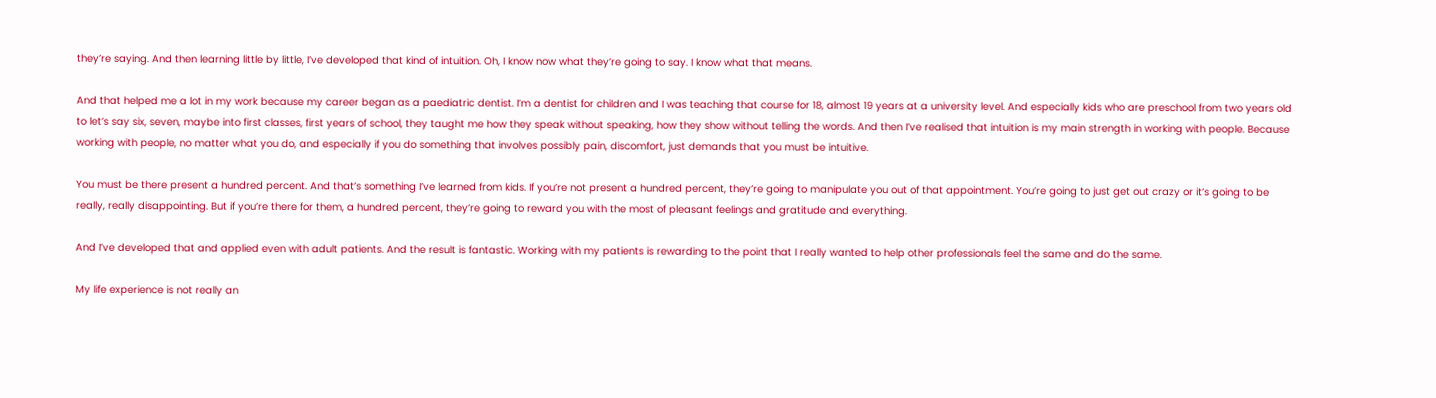they’re saying. And then learning little by little, I’ve developed that kind of intuition. Oh, I know now what they’re going to say. I know what that means.

And that helped me a lot in my work because my career began as a paediatric dentist. I’m a dentist for children and I was teaching that course for 18, almost 19 years at a university level. And especially kids who are preschool from two years old to let’s say six, seven, maybe into first classes, first years of school, they taught me how they speak without speaking, how they show without telling the words. And then I’ve realised that intuition is my main strength in working with people. Because working with people, no matter what you do, and especially if you do something that involves possibly pain, discomfort, just demands that you must be intuitive.

You must be there present a hundred percent. And that’s something I’ve learned from kids. If you’re not present a hundred percent, they’re going to manipulate you out of that appointment. You’re going to just get out crazy or it’s going to be really, really disappointing. But if you’re there for them, a hundred percent, they’re going to reward you with the most of pleasant feelings and gratitude and everything.

And I’ve developed that and applied even with adult patients. And the result is fantastic. Working with my patients is rewarding to the point that I really wanted to help other professionals feel the same and do the same.

My life experience is not really an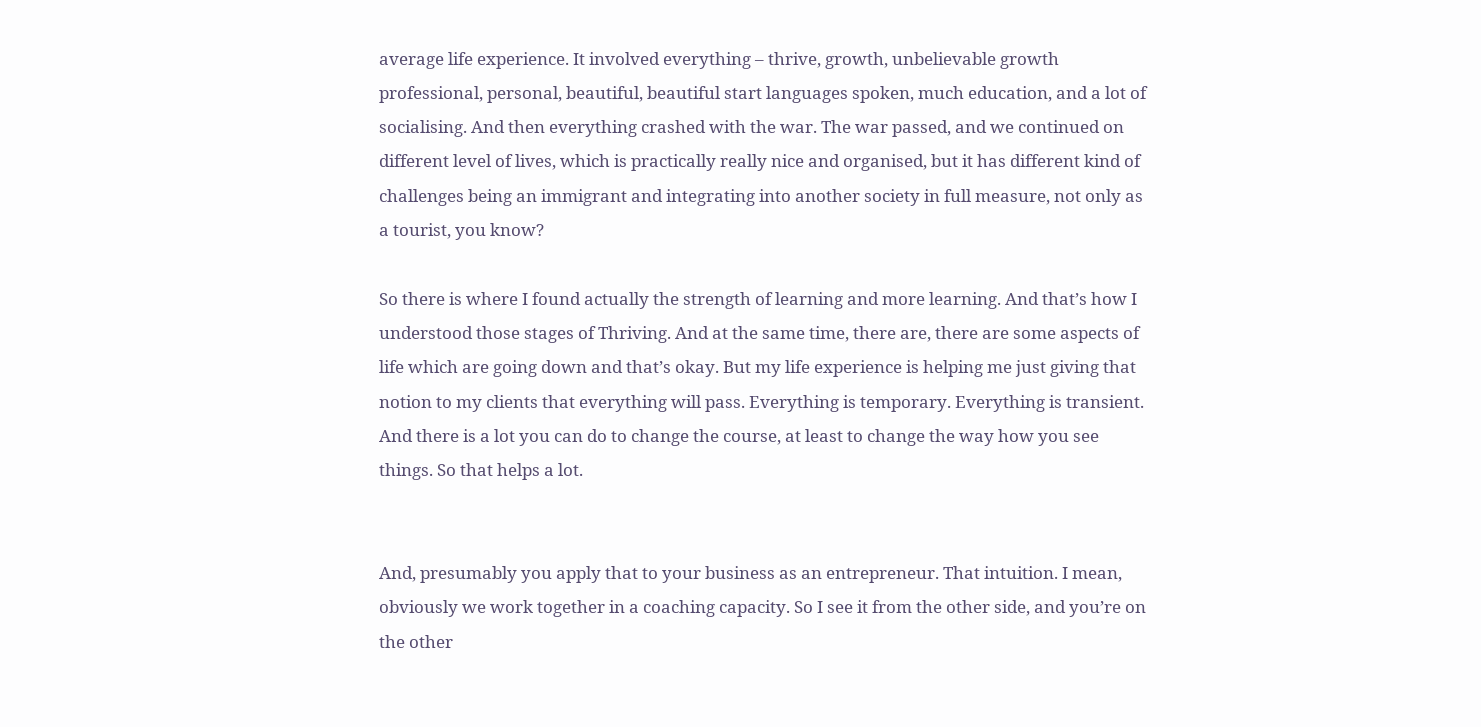average life experience. It involved everything – thrive, growth, unbelievable growth professional, personal, beautiful, beautiful start languages spoken, much education, and a lot of socialising. And then everything crashed with the war. The war passed, and we continued on different level of lives, which is practically really nice and organised, but it has different kind of challenges being an immigrant and integrating into another society in full measure, not only as a tourist, you know?

So there is where I found actually the strength of learning and more learning. And that’s how I understood those stages of Thriving. And at the same time, there are, there are some aspects of life which are going down and that’s okay. But my life experience is helping me just giving that notion to my clients that everything will pass. Everything is temporary. Everything is transient. And there is a lot you can do to change the course, at least to change the way how you see things. So that helps a lot.


And, presumably you apply that to your business as an entrepreneur. That intuition. I mean, obviously we work together in a coaching capacity. So I see it from the other side, and you’re on the other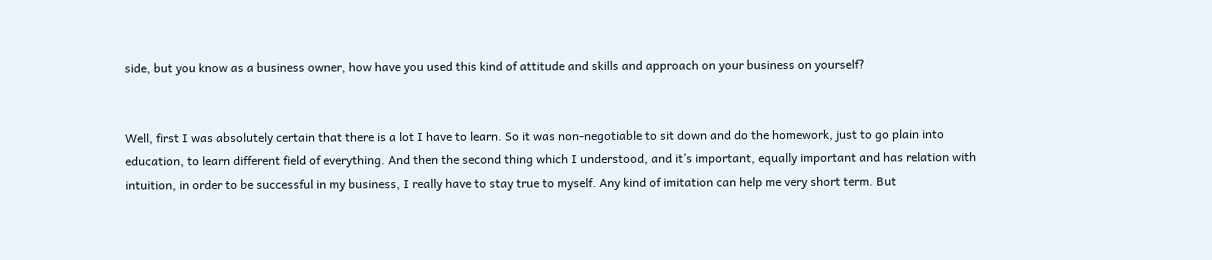side, but you know as a business owner, how have you used this kind of attitude and skills and approach on your business on yourself?


Well, first I was absolutely certain that there is a lot I have to learn. So it was non-negotiable to sit down and do the homework, just to go plain into education, to learn different field of everything. And then the second thing which I understood, and it’s important, equally important and has relation with intuition, in order to be successful in my business, I really have to stay true to myself. Any kind of imitation can help me very short term. But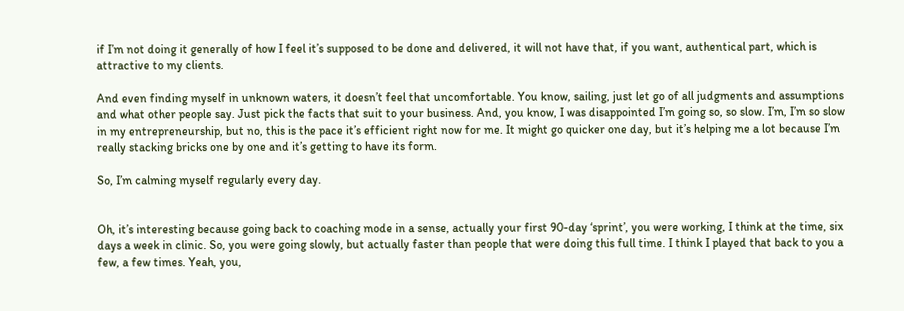if I’m not doing it generally of how I feel it’s supposed to be done and delivered, it will not have that, if you want, authentical part, which is attractive to my clients.

And even finding myself in unknown waters, it doesn’t feel that uncomfortable. You know, sailing, just let go of all judgments and assumptions and what other people say. Just pick the facts that suit to your business. And, you know, I was disappointed I’m going so, so slow. I’m, I’m so slow in my entrepreneurship, but no, this is the pace it’s efficient right now for me. It might go quicker one day, but it’s helping me a lot because I’m really stacking bricks one by one and it’s getting to have its form.

So, I’m calming myself regularly every day.


Oh, it’s interesting because going back to coaching mode in a sense, actually your first 90-day ‘sprint’, you were working, I think at the time, six days a week in clinic. So, you were going slowly, but actually faster than people that were doing this full time. I think I played that back to you a few, a few times. Yeah, you,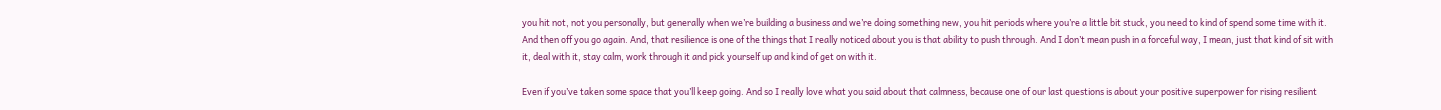you hit not, not you personally, but generally when we’re building a business and we’re doing something new, you hit periods where you’re a little bit stuck, you need to kind of spend some time with it. And then off you go again. And, that resilience is one of the things that I really noticed about you is that ability to push through. And I don’t mean push in a forceful way, I mean, just that kind of sit with it, deal with it, stay calm, work through it and pick yourself up and kind of get on with it.

Even if you’ve taken some space that you’ll keep going. And so I really love what you said about that calmness, because one of our last questions is about your positive superpower for rising resilient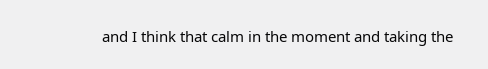and I think that calm in the moment and taking the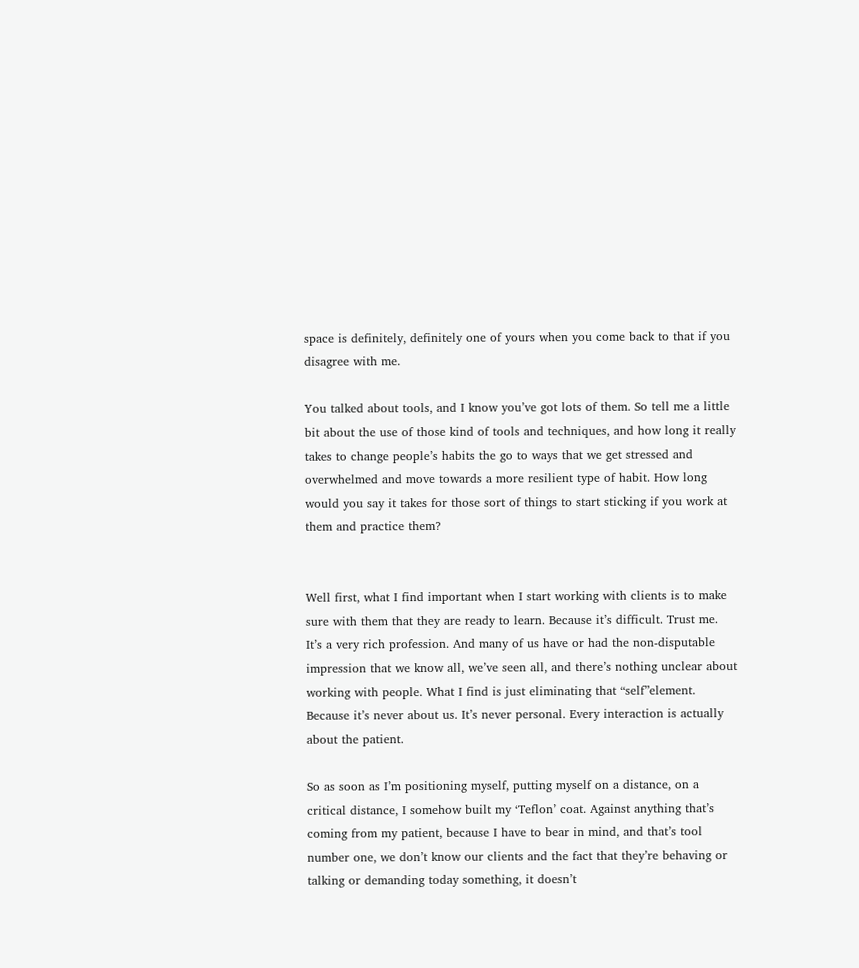space is definitely, definitely one of yours when you come back to that if you disagree with me.

You talked about tools, and I know you’ve got lots of them. So tell me a little bit about the use of those kind of tools and techniques, and how long it really takes to change people’s habits the go to ways that we get stressed and overwhelmed and move towards a more resilient type of habit. How long would you say it takes for those sort of things to start sticking if you work at them and practice them?


Well first, what I find important when I start working with clients is to make sure with them that they are ready to learn. Because it’s difficult. Trust me. It’s a very rich profession. And many of us have or had the non-disputable impression that we know all, we’ve seen all, and there’s nothing unclear about working with people. What I find is just eliminating that “self”element. Because it’s never about us. It’s never personal. Every interaction is actually about the patient.

So as soon as I’m positioning myself, putting myself on a distance, on a critical distance, I somehow built my ‘Teflon’ coat. Against anything that’s coming from my patient, because I have to bear in mind, and that’s tool number one, we don’t know our clients and the fact that they’re behaving or talking or demanding today something, it doesn’t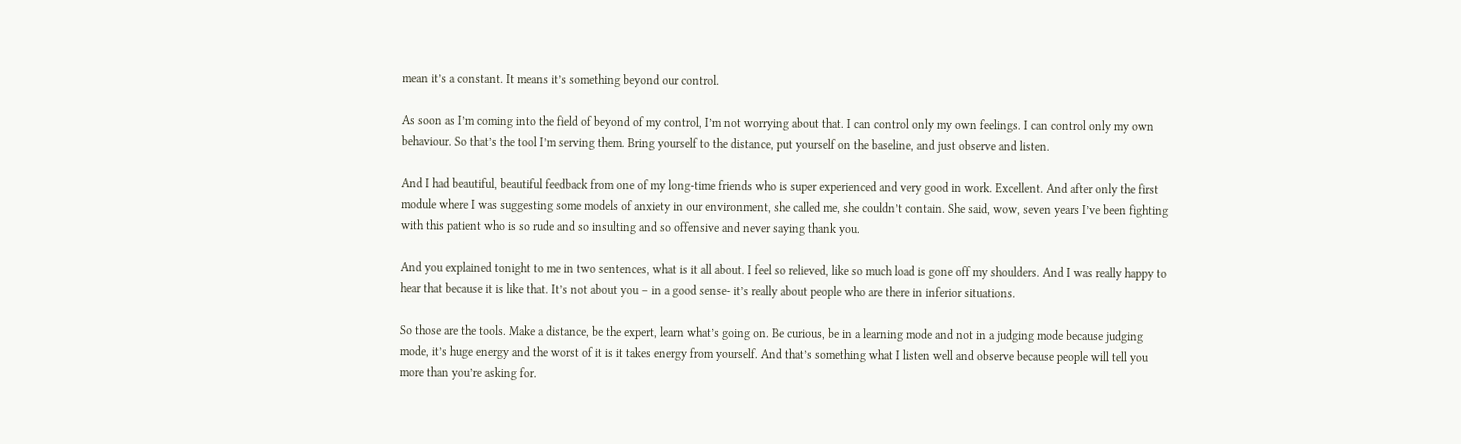mean it’s a constant. It means it’s something beyond our control.

As soon as I’m coming into the field of beyond of my control, I’m not worrying about that. I can control only my own feelings. I can control only my own behaviour. So that’s the tool I’m serving them. Bring yourself to the distance, put yourself on the baseline, and just observe and listen.

And I had beautiful, beautiful feedback from one of my long-time friends who is super experienced and very good in work. Excellent. And after only the first module where I was suggesting some models of anxiety in our environment, she called me, she couldn’t contain. She said, wow, seven years I’ve been fighting with this patient who is so rude and so insulting and so offensive and never saying thank you.

And you explained tonight to me in two sentences, what is it all about. I feel so relieved, like so much load is gone off my shoulders. And I was really happy to hear that because it is like that. It’s not about you – in a good sense- it’s really about people who are there in inferior situations.

So those are the tools. Make a distance, be the expert, learn what’s going on. Be curious, be in a learning mode and not in a judging mode because judging mode, it’s huge energy and the worst of it is it takes energy from yourself. And that’s something what I listen well and observe because people will tell you more than you’re asking for.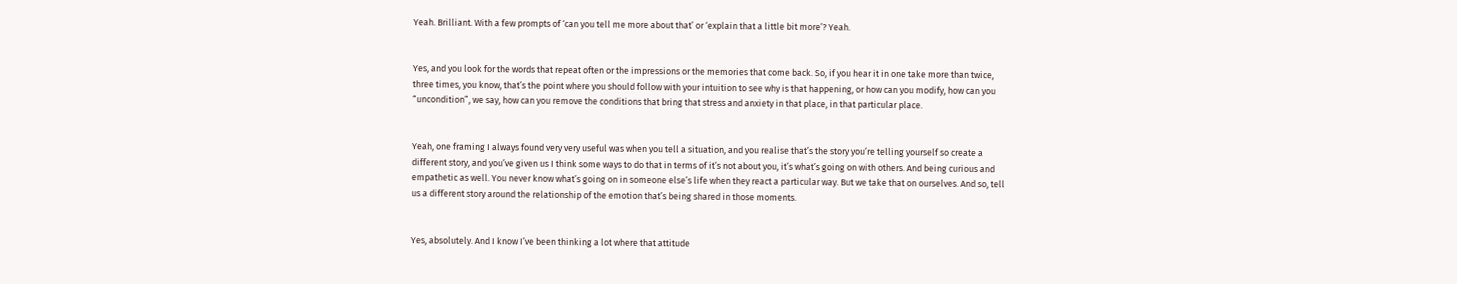Yeah. Brilliant. With a few prompts of ‘can you tell me more about that’ or ‘explain that a little bit more’? Yeah.


Yes, and you look for the words that repeat often or the impressions or the memories that come back. So, if you hear it in one take more than twice, three times, you know, that’s the point where you should follow with your intuition to see why is that happening, or how can you modify, how can you “uncondition”, we say, how can you remove the conditions that bring that stress and anxiety in that place, in that particular place.


Yeah, one framing I always found very very useful was when you tell a situation, and you realise that’s the story you’re telling yourself so create a different story, and you’ve given us I think some ways to do that in terms of it’s not about you, it’s what’s going on with others. And being curious and empathetic as well. You never know what’s going on in someone else’s life when they react a particular way. But we take that on ourselves. And so, tell us a different story around the relationship of the emotion that’s being shared in those moments.


Yes, absolutely. And I know I’ve been thinking a lot where that attitude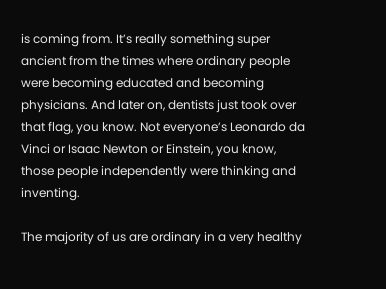is coming from. It’s really something super ancient from the times where ordinary people were becoming educated and becoming physicians. And later on, dentists just took over that flag, you know. Not everyone’s Leonardo da Vinci or Isaac Newton or Einstein, you know, those people independently were thinking and inventing.

The majority of us are ordinary in a very healthy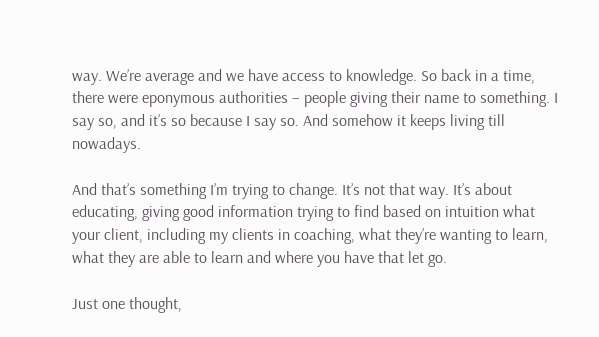way. We’re average and we have access to knowledge. So back in a time, there were eponymous authorities – people giving their name to something. I say so, and it’s so because I say so. And somehow it keeps living till nowadays.

And that’s something I’m trying to change. It’s not that way. It’s about educating, giving good information trying to find based on intuition what your client, including my clients in coaching, what they’re wanting to learn, what they are able to learn and where you have that let go.

Just one thought,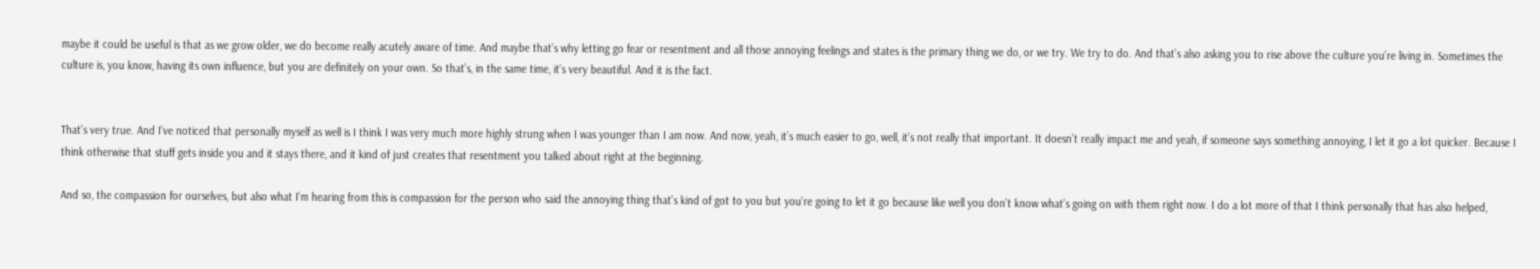maybe it could be useful is that as we grow older, we do become really acutely aware of time. And maybe that’s why letting go fear or resentment and all those annoying feelings and states is the primary thing we do, or we try. We try to do. And that’s also asking you to rise above the culture you’re living in. Sometimes the culture is, you know, having its own influence, but you are definitely on your own. So that’s, in the same time, it’s very beautiful. And it is the fact.


That’s very true. And I’ve noticed that personally myself as well is I think I was very much more highly strung when I was younger than I am now. And now, yeah, it’s much easier to go, well, it’s not really that important. It doesn’t really impact me and yeah, if someone says something annoying, I let it go a lot quicker. Because I think otherwise that stuff gets inside you and it stays there, and it kind of just creates that resentment you talked about right at the beginning.

And so, the compassion for ourselves, but also what I’m hearing from this is compassion for the person who said the annoying thing that’s kind of got to you but you’re going to let it go because like well you don’t know what’s going on with them right now. I do a lot more of that I think personally that has also helped,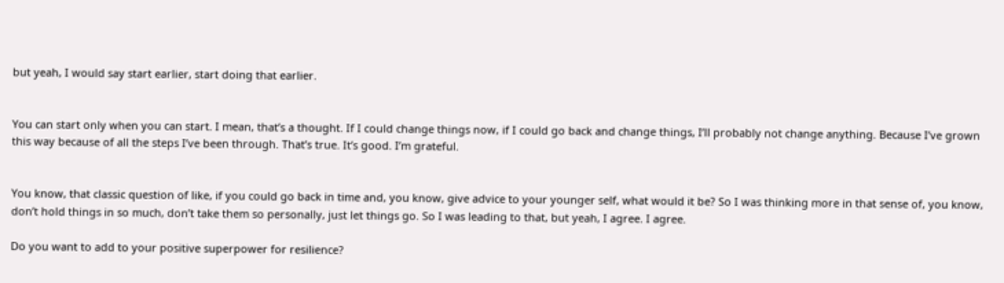but yeah, I would say start earlier, start doing that earlier.


You can start only when you can start. I mean, that’s a thought. If I could change things now, if I could go back and change things, I’ll probably not change anything. Because I’ve grown this way because of all the steps I’ve been through. That’s true. It’s good. I’m grateful.


You know, that classic question of like, if you could go back in time and, you know, give advice to your younger self, what would it be? So I was thinking more in that sense of, you know, don’t hold things in so much, don’t take them so personally, just let things go. So I was leading to that, but yeah, I agree. I agree.

Do you want to add to your positive superpower for resilience?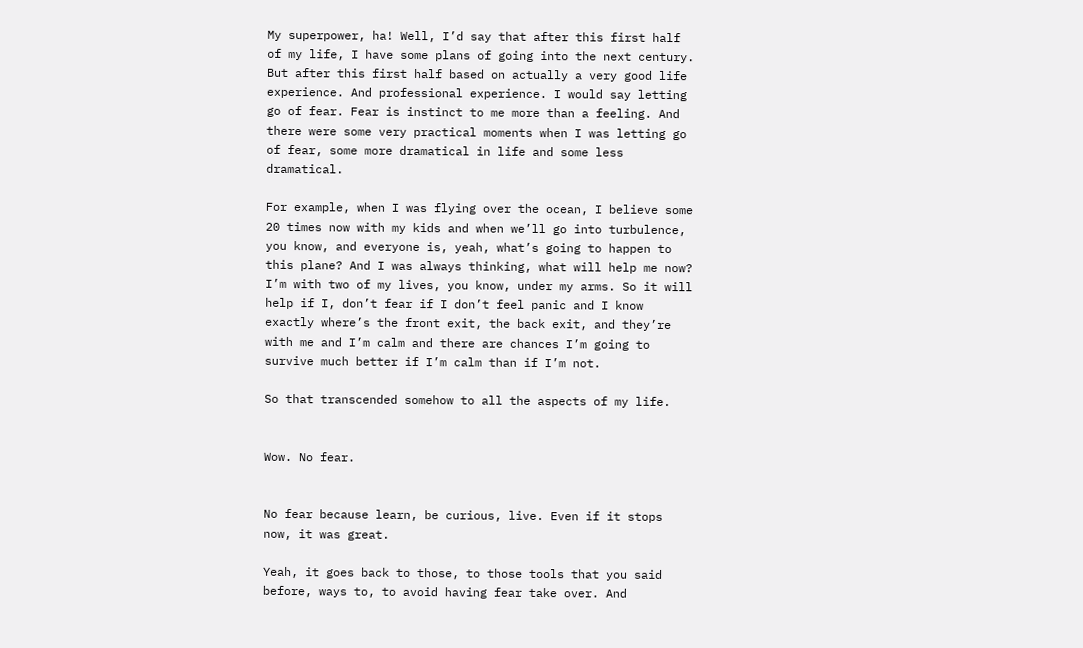My superpower, ha! Well, I’d say that after this first half of my life, I have some plans of going into the next century. But after this first half based on actually a very good life experience. And professional experience. I would say letting go of fear. Fear is instinct to me more than a feeling. And there were some very practical moments when I was letting go of fear, some more dramatical in life and some less dramatical.

For example, when I was flying over the ocean, I believe some 20 times now with my kids and when we’ll go into turbulence, you know, and everyone is, yeah, what’s going to happen to this plane? And I was always thinking, what will help me now? I’m with two of my lives, you know, under my arms. So it will help if I, don’t fear if I don’t feel panic and I know exactly where’s the front exit, the back exit, and they’re with me and I’m calm and there are chances I’m going to survive much better if I’m calm than if I’m not.

So that transcended somehow to all the aspects of my life.


Wow. No fear.


No fear because learn, be curious, live. Even if it stops now, it was great.

Yeah, it goes back to those, to those tools that you said before, ways to, to avoid having fear take over. And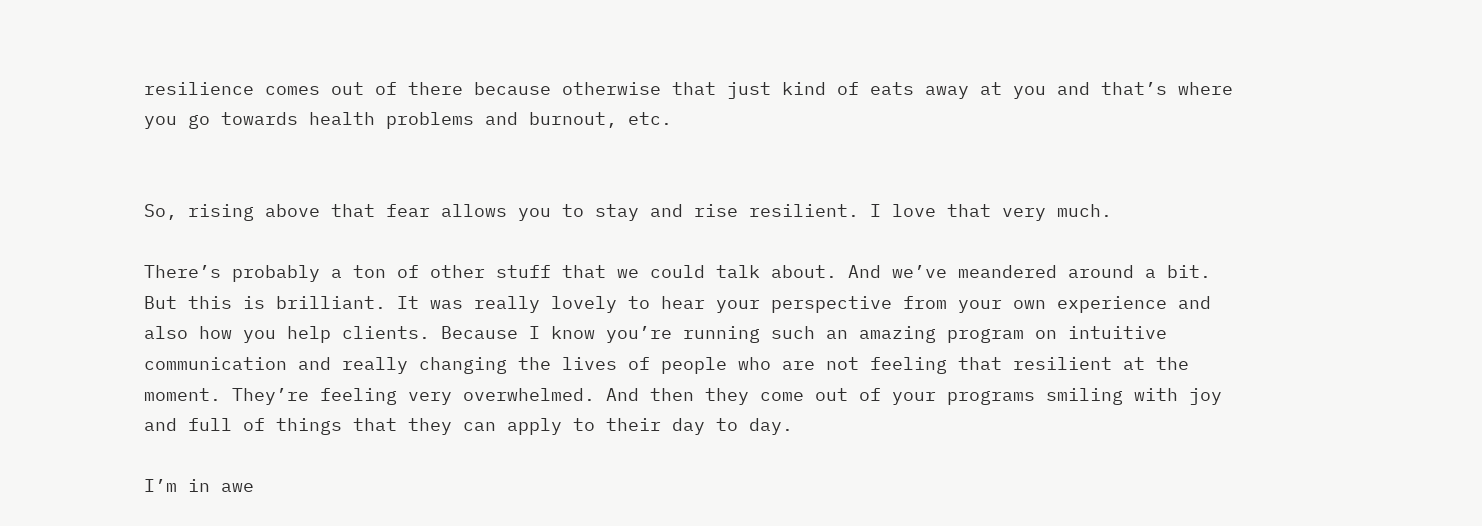resilience comes out of there because otherwise that just kind of eats away at you and that’s where you go towards health problems and burnout, etc.


So, rising above that fear allows you to stay and rise resilient. I love that very much.

There’s probably a ton of other stuff that we could talk about. And we’ve meandered around a bit. But this is brilliant. It was really lovely to hear your perspective from your own experience and also how you help clients. Because I know you’re running such an amazing program on intuitive communication and really changing the lives of people who are not feeling that resilient at the moment. They’re feeling very overwhelmed. And then they come out of your programs smiling with joy and full of things that they can apply to their day to day.

I’m in awe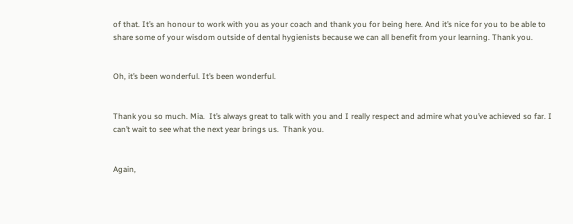of that. It’s an honour to work with you as your coach and thank you for being here. And it’s nice for you to be able to share some of your wisdom outside of dental hygienists because we can all benefit from your learning. Thank you.


Oh, it’s been wonderful. It’s been wonderful.


Thank you so much. Mia.  It’s always great to talk with you and I really respect and admire what you’ve achieved so far. I can’t wait to see what the next year brings us.  Thank you.


Again,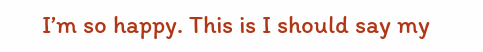I’m so happy. This is I should say my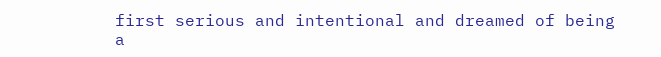first serious and intentional and dreamed of being a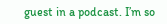guest in a podcast. I’m so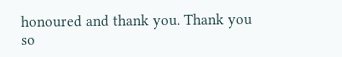honoured and thank you. Thank you so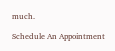much.

Schedule An Appointment